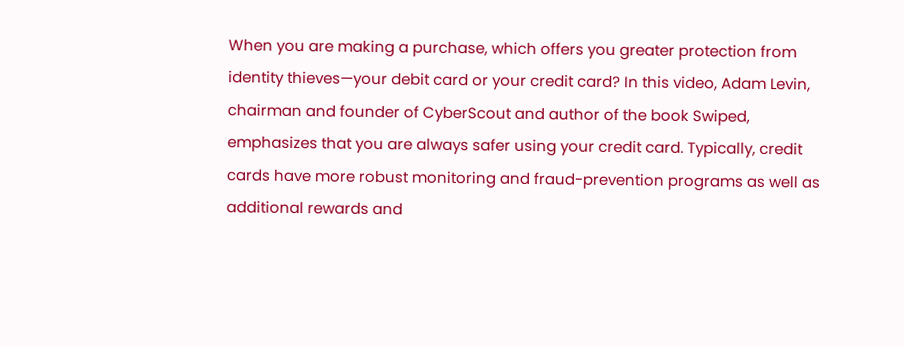When you are making a purchase, which offers you greater protection from identity thieves—your debit card or your credit card? In this video, Adam Levin, chairman and founder of CyberScout and author of the book Swiped, emphasizes that you are always safer using your credit card. Typically, credit cards have more robust monitoring and fraud-prevention programs as well as additional rewards and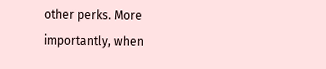other perks. More importantly, when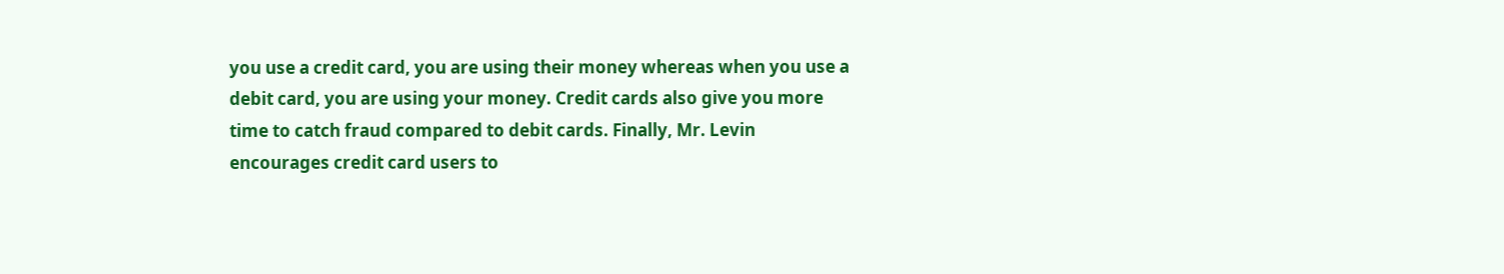you use a credit card, you are using their money whereas when you use a debit card, you are using your money. Credit cards also give you more time to catch fraud compared to debit cards. Finally, Mr. Levin encourages credit card users to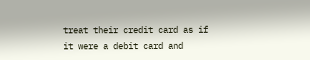treat their credit card as if it were a debit card and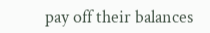pay off their balances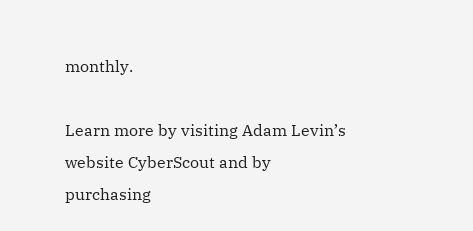monthly.

Learn more by visiting Adam Levin’s website CyberScout and by purchasing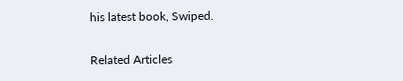his latest book, Swiped.

Related Articles